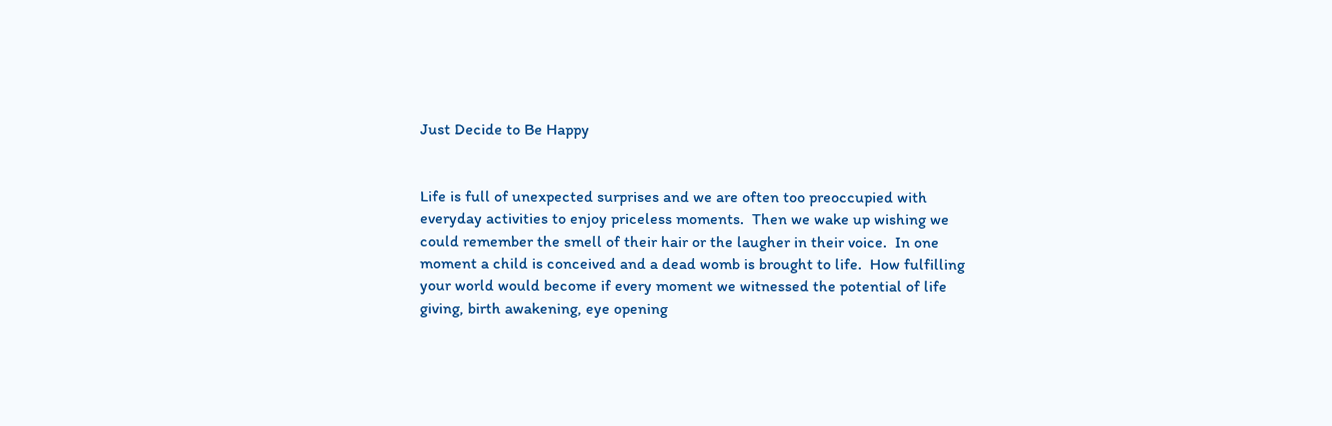Just Decide to Be Happy


Life is full of unexpected surprises and we are often too preoccupied with everyday activities to enjoy priceless moments.  Then we wake up wishing we could remember the smell of their hair or the laugher in their voice.  In one moment a child is conceived and a dead womb is brought to life.  How fulfilling your world would become if every moment we witnessed the potential of life giving, birth awakening, eye opening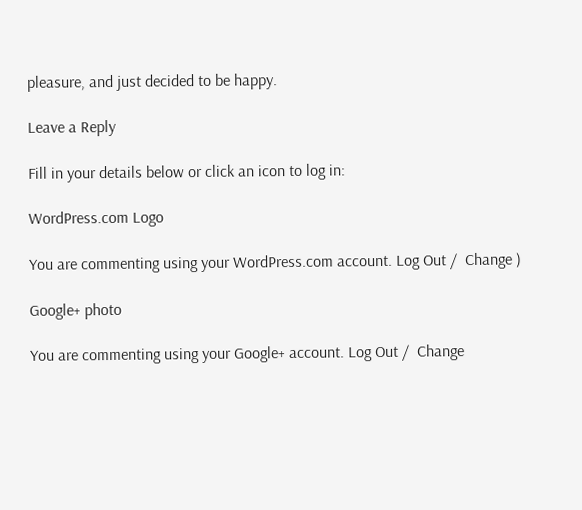pleasure, and just decided to be happy.

Leave a Reply

Fill in your details below or click an icon to log in:

WordPress.com Logo

You are commenting using your WordPress.com account. Log Out /  Change )

Google+ photo

You are commenting using your Google+ account. Log Out /  Change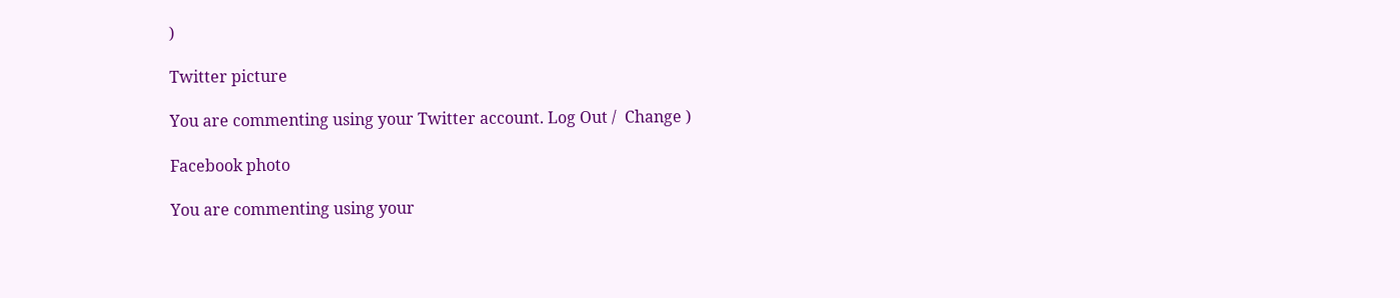)

Twitter picture

You are commenting using your Twitter account. Log Out /  Change )

Facebook photo

You are commenting using your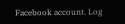Facebook account. Log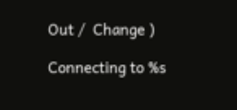Out /  Change )

Connecting to %s